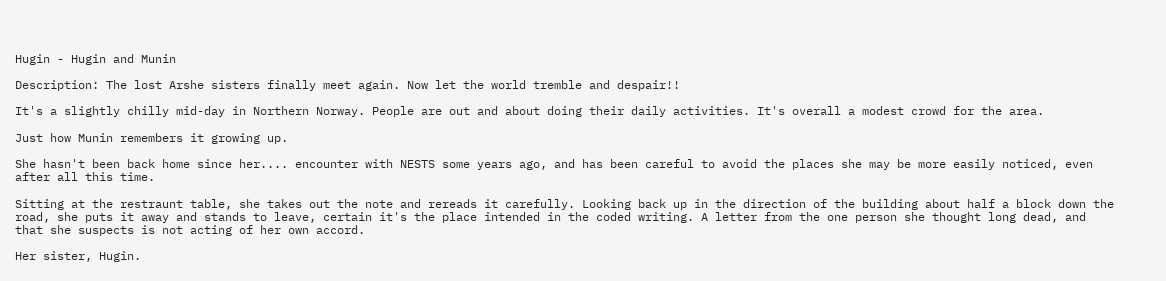Hugin - Hugin and Munin

Description: The lost Arshe sisters finally meet again. Now let the world tremble and despair!!

It's a slightly chilly mid-day in Northern Norway. People are out and about doing their daily activities. It's overall a modest crowd for the area.

Just how Munin remembers it growing up.

She hasn't been back home since her.... encounter with NESTS some years ago, and has been careful to avoid the places she may be more easily noticed, even after all this time.

Sitting at the restraunt table, she takes out the note and rereads it carefully. Looking back up in the direction of the building about half a block down the road, she puts it away and stands to leave, certain it's the place intended in the coded writing. A letter from the one person she thought long dead, and that she suspects is not acting of her own accord.

Her sister, Hugin.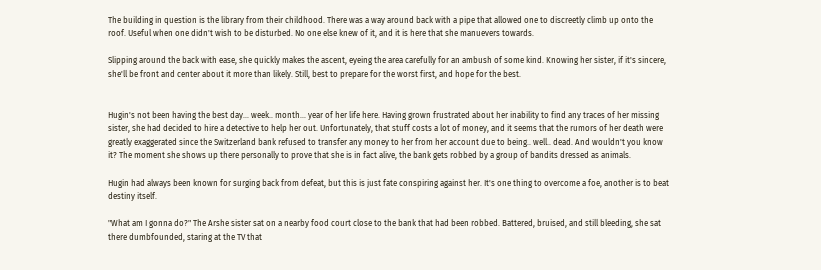The building in question is the library from their childhood. There was a way around back with a pipe that allowed one to discreetly climb up onto the roof. Useful when one didn't wish to be disturbed. No one else knew of it, and it is here that she manuevers towards.

Slipping around the back with ease, she quickly makes the ascent, eyeing the area carefully for an ambush of some kind. Knowing her sister, if it's sincere, she'll be front and center about it more than likely. Still, best to prepare for the worst first, and hope for the best.


Hugin's not been having the best day... week.. month... year of her life here. Having grown frustrated about her inability to find any traces of her missing sister, she had decided to hire a detective to help her out. Unfortunately, that stuff costs a lot of money, and it seems that the rumors of her death were greatly exaggerated since the Switzerland bank refused to transfer any money to her from her account due to being.. well.. dead. And wouldn't you know it? The moment she shows up there personally to prove that she is in fact alive, the bank gets robbed by a group of bandits dressed as animals.

Hugin had always been known for surging back from defeat, but this is just fate conspiring against her. It's one thing to overcome a foe, another is to beat destiny itself.

"What am I gonna do?" The Arshe sister sat on a nearby food court close to the bank that had been robbed. Battered, bruised, and still bleeding, she sat there dumbfounded, staring at the TV that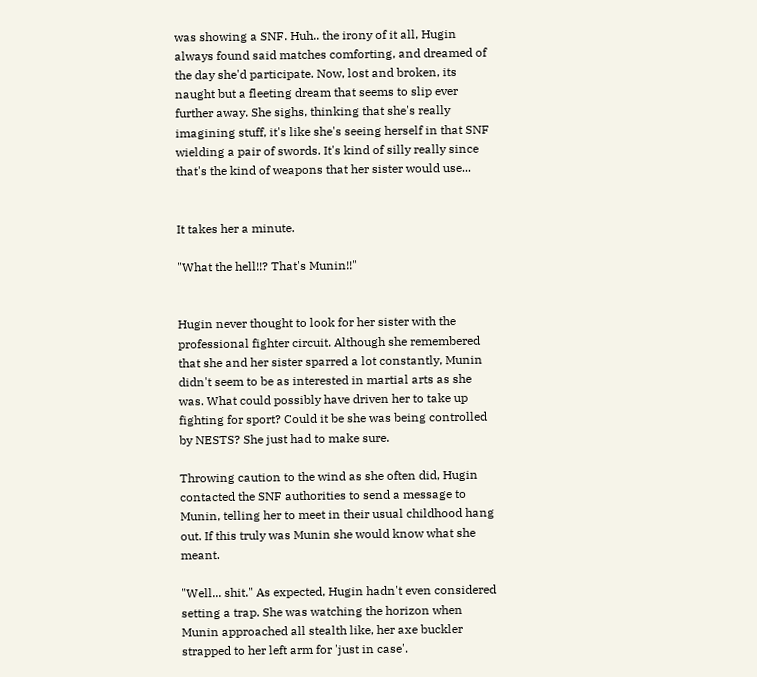was showing a SNF. Huh.. the irony of it all, Hugin always found said matches comforting, and dreamed of the day she'd participate. Now, lost and broken, its naught but a fleeting dream that seems to slip ever further away. She sighs, thinking that she's really imagining stuff, it's like she's seeing herself in that SNF wielding a pair of swords. It's kind of silly really since that's the kind of weapons that her sister would use...


It takes her a minute.

"What the hell!!? That's Munin!!"


Hugin never thought to look for her sister with the professional fighter circuit. Although she remembered that she and her sister sparred a lot constantly, Munin didn't seem to be as interested in martial arts as she was. What could possibly have driven her to take up fighting for sport? Could it be she was being controlled by NESTS? She just had to make sure.

Throwing caution to the wind as she often did, Hugin contacted the SNF authorities to send a message to Munin, telling her to meet in their usual childhood hang out. If this truly was Munin she would know what she meant.

"Well... shit." As expected, Hugin hadn't even considered setting a trap. She was watching the horizon when Munin approached all stealth like, her axe buckler strapped to her left arm for 'just in case'.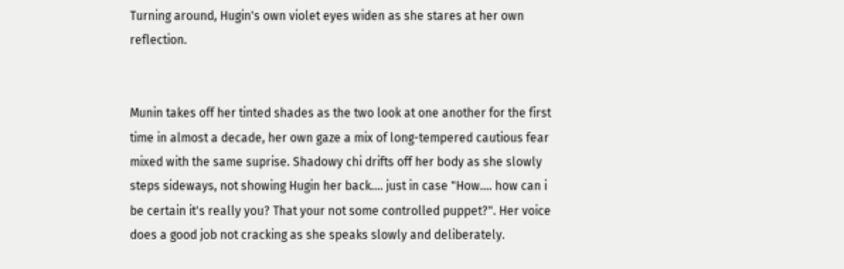Turning around, Hugin's own violet eyes widen as she stares at her own reflection.


Munin takes off her tinted shades as the two look at one another for the first time in almost a decade, her own gaze a mix of long-tempered cautious fear mixed with the same suprise. Shadowy chi drifts off her body as she slowly steps sideways, not showing Hugin her back.... just in case "How.... how can i be certain it's really you? That your not some controlled puppet?". Her voice does a good job not cracking as she speaks slowly and deliberately.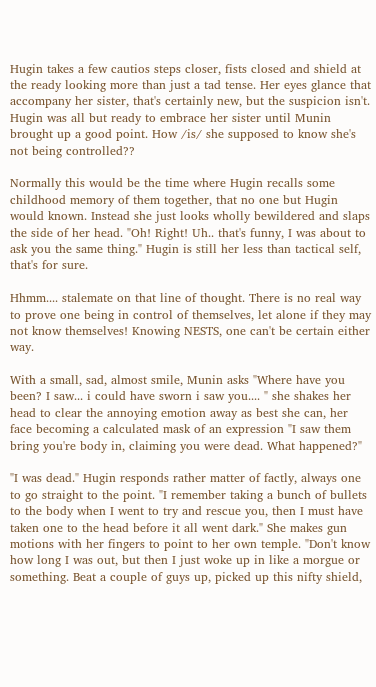Hugin takes a few cautios steps closer, fists closed and shield at the ready looking more than just a tad tense. Her eyes glance that accompany her sister, that's certainly new, but the suspicion isn't. Hugin was all but ready to embrace her sister until Munin brought up a good point. How /is/ she supposed to know she's not being controlled??

Normally this would be the time where Hugin recalls some childhood memory of them together, that no one but Hugin would known. Instead she just looks wholly bewildered and slaps the side of her head. "Oh! Right! Uh.. that's funny, I was about to ask you the same thing." Hugin is still her less than tactical self, that's for sure.

Hhmm.... stalemate on that line of thought. There is no real way to prove one being in control of themselves, let alone if they may not know themselves! Knowing NESTS, one can't be certain either way.

With a small, sad, almost smile, Munin asks "Where have you been? I saw... i could have sworn i saw you.... " she shakes her head to clear the annoying emotion away as best she can, her face becoming a calculated mask of an expression "I saw them bring you're body in, claiming you were dead. What happened?"

"I was dead." Hugin responds rather matter of factly, always one to go straight to the point. "I remember taking a bunch of bullets to the body when I went to try and rescue you, then I must have taken one to the head before it all went dark." She makes gun motions with her fingers to point to her own temple. "Don't know how long I was out, but then I just woke up in like a morgue or something. Beat a couple of guys up, picked up this nifty shield,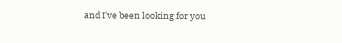and I've been looking for you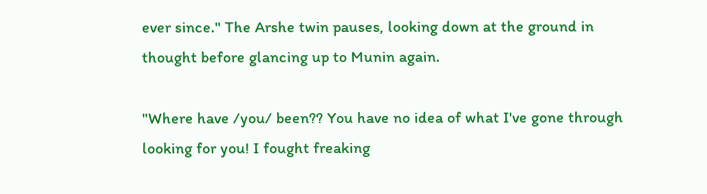ever since." The Arshe twin pauses, looking down at the ground in thought before glancing up to Munin again.

"Where have /you/ been?? You have no idea of what I've gone through looking for you! I fought freaking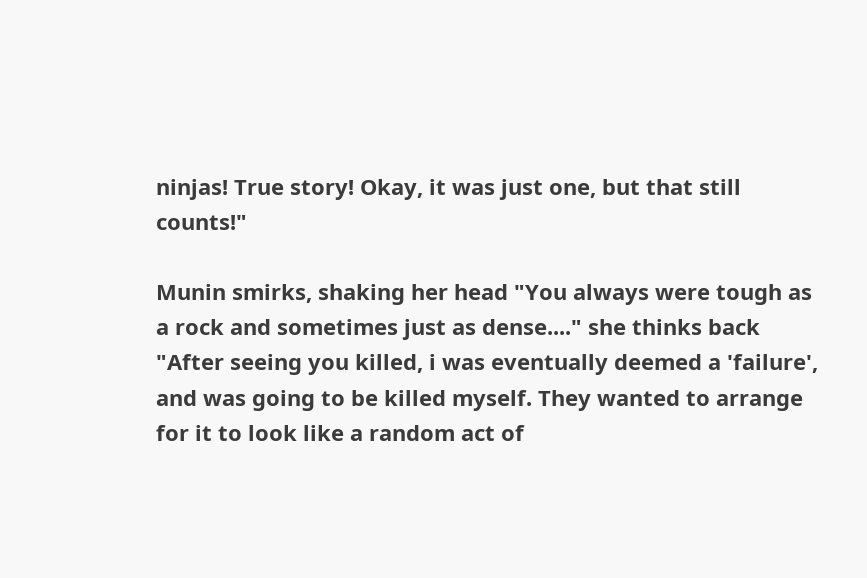ninjas! True story! Okay, it was just one, but that still counts!"

Munin smirks, shaking her head "You always were tough as a rock and sometimes just as dense...." she thinks back "After seeing you killed, i was eventually deemed a 'failure', and was going to be killed myself. They wanted to arrange for it to look like a random act of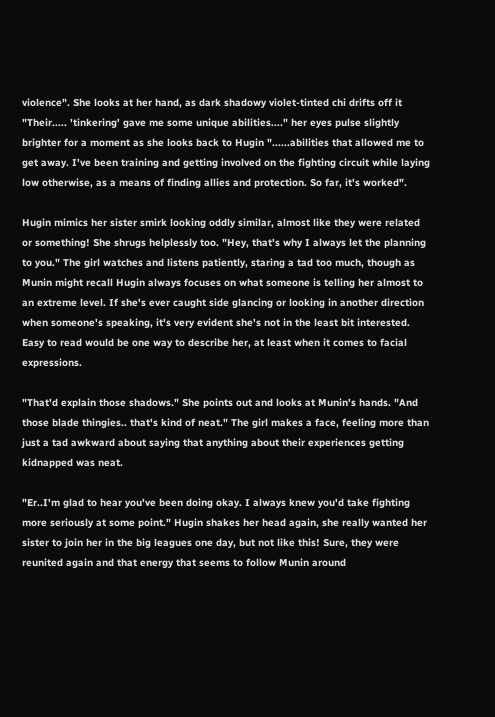violence". She looks at her hand, as dark shadowy violet-tinted chi drifts off it "Their..... 'tinkering' gave me some unique abilities...." her eyes pulse slightly brighter for a moment as she looks back to Hugin "......abilities that allowed me to get away. I've been training and getting involved on the fighting circuit while laying low otherwise, as a means of finding allies and protection. So far, it's worked".

Hugin mimics her sister smirk looking oddly similar, almost like they were related or something! She shrugs helplessly too. "Hey, that's why I always let the planning to you." The girl watches and listens patiently, staring a tad too much, though as Munin might recall Hugin always focuses on what someone is telling her almost to an extreme level. If she's ever caught side glancing or looking in another direction when someone's speaking, it's very evident she's not in the least bit interested. Easy to read would be one way to describe her, at least when it comes to facial expressions.

"That'd explain those shadows." She points out and looks at Munin's hands. "And those blade thingies.. that's kind of neat." The girl makes a face, feeling more than just a tad awkward about saying that anything about their experiences getting kidnapped was neat.

"Er..I'm glad to hear you've been doing okay. I always knew you'd take fighting more seriously at some point." Hugin shakes her head again, she really wanted her sister to join her in the big leagues one day, but not like this! Sure, they were reunited again and that energy that seems to follow Munin around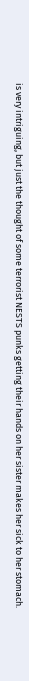is very intriguing, but just the thought of some terrorist NESTS punks getting their hands on her sister makes her sick to her stomach.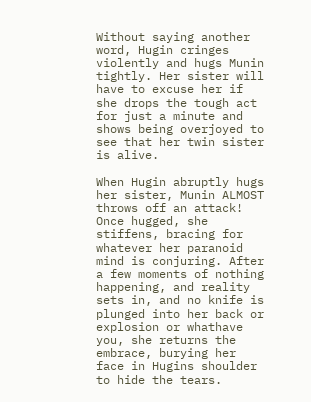Without saying another word, Hugin cringes violently and hugs Munin tightly. Her sister will have to excuse her if she drops the tough act for just a minute and shows being overjoyed to see that her twin sister is alive.

When Hugin abruptly hugs her sister, Munin ALMOST throws off an attack! Once hugged, she stiffens, bracing for whatever her paranoid mind is conjuring. After a few moments of nothing happening, and reality sets in, and no knife is plunged into her back or explosion or whathave you, she returns the embrace, burying her face in Hugins shoulder to hide the tears.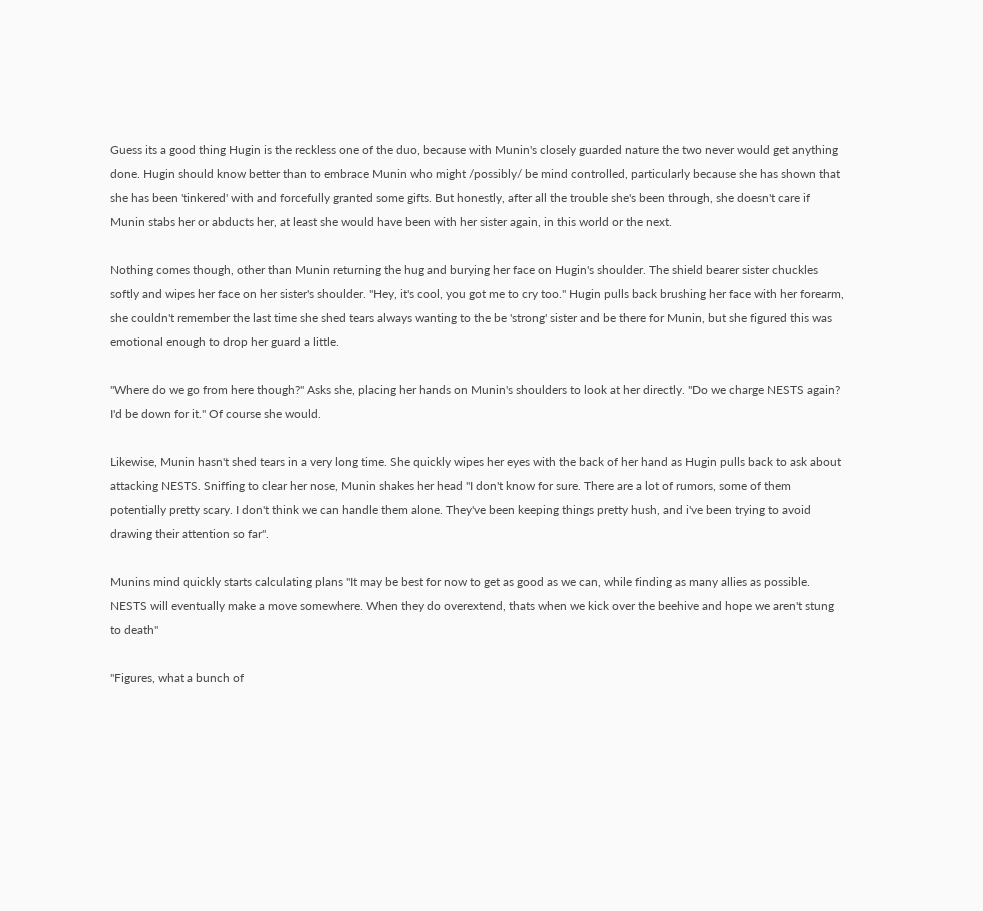Guess its a good thing Hugin is the reckless one of the duo, because with Munin's closely guarded nature the two never would get anything done. Hugin should know better than to embrace Munin who might /possibly/ be mind controlled, particularly because she has shown that she has been 'tinkered' with and forcefully granted some gifts. But honestly, after all the trouble she's been through, she doesn't care if Munin stabs her or abducts her, at least she would have been with her sister again, in this world or the next.

Nothing comes though, other than Munin returning the hug and burying her face on Hugin's shoulder. The shield bearer sister chuckles softly and wipes her face on her sister's shoulder. "Hey, it's cool, you got me to cry too." Hugin pulls back brushing her face with her forearm, she couldn't remember the last time she shed tears always wanting to the be 'strong' sister and be there for Munin, but she figured this was emotional enough to drop her guard a little.

"Where do we go from here though?" Asks she, placing her hands on Munin's shoulders to look at her directly. "Do we charge NESTS again? I'd be down for it." Of course she would.

Likewise, Munin hasn't shed tears in a very long time. She quickly wipes her eyes with the back of her hand as Hugin pulls back to ask about attacking NESTS. Sniffing to clear her nose, Munin shakes her head "I don't know for sure. There are a lot of rumors, some of them potentially pretty scary. I don't think we can handle them alone. They've been keeping things pretty hush, and i've been trying to avoid drawing their attention so far".

Munins mind quickly starts calculating plans "It may be best for now to get as good as we can, while finding as many allies as possible. NESTS will eventually make a move somewhere. When they do overextend, thats when we kick over the beehive and hope we aren't stung to death"

"Figures, what a bunch of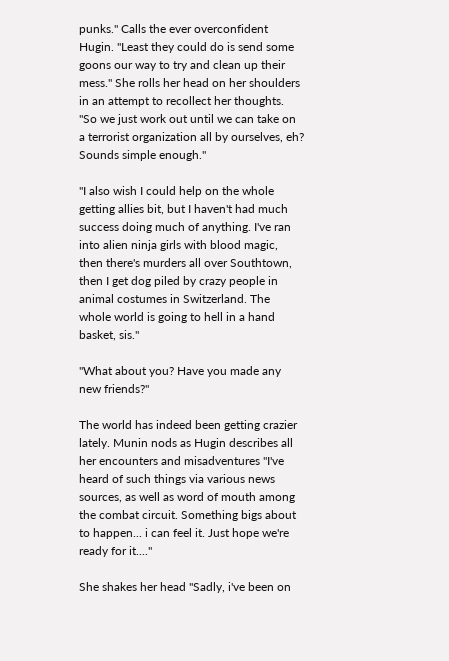punks." Calls the ever overconfident Hugin. "Least they could do is send some goons our way to try and clean up their mess." She rolls her head on her shoulders in an attempt to recollect her thoughts. "So we just work out until we can take on a terrorist organization all by ourselves, eh? Sounds simple enough."

"I also wish I could help on the whole getting allies bit, but I haven't had much success doing much of anything. I've ran into alien ninja girls with blood magic, then there's murders all over Southtown, then I get dog piled by crazy people in animal costumes in Switzerland. The whole world is going to hell in a hand basket, sis."

"What about you? Have you made any new friends?"

The world has indeed been getting crazier lately. Munin nods as Hugin describes all her encounters and misadventures "I've heard of such things via various news sources, as well as word of mouth among the combat circuit. Something bigs about to happen... i can feel it. Just hope we're ready for it...."

She shakes her head "Sadly, i've been on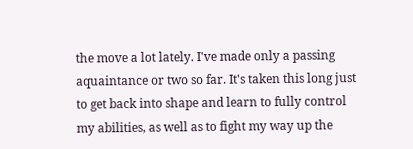the move a lot lately. I've made only a passing aquaintance or two so far. It's taken this long just to get back into shape and learn to fully control my abilities, as well as to fight my way up the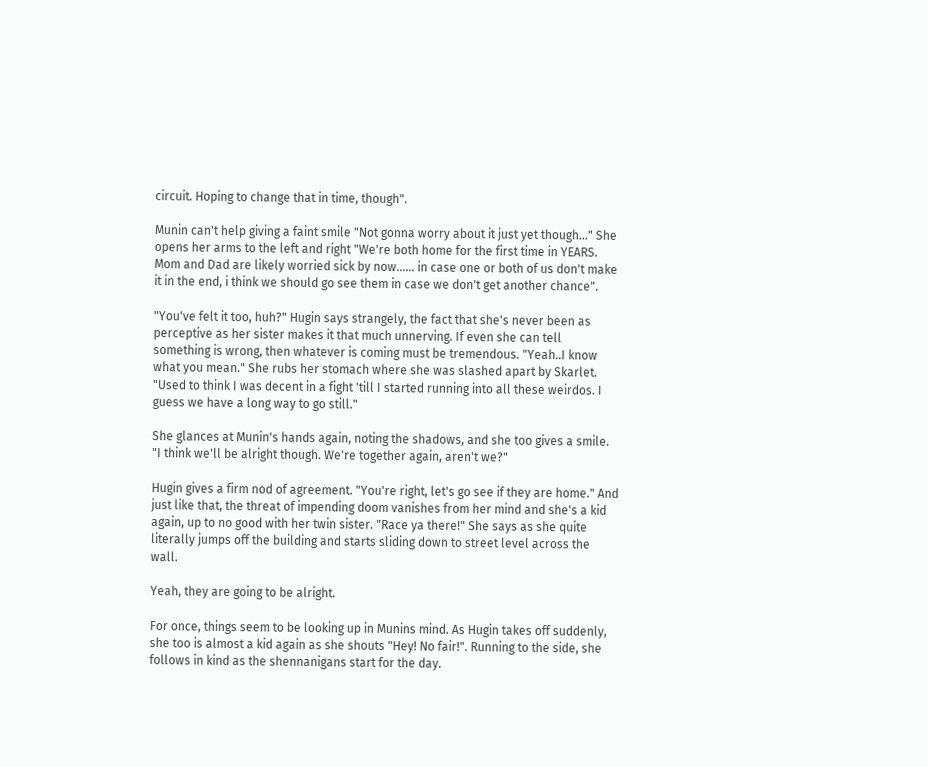circuit. Hoping to change that in time, though".

Munin can't help giving a faint smile "Not gonna worry about it just yet though..." She opens her arms to the left and right "We're both home for the first time in YEARS. Mom and Dad are likely worried sick by now...... in case one or both of us don't make it in the end, i think we should go see them in case we don't get another chance".

"You've felt it too, huh?" Hugin says strangely, the fact that she's never been as perceptive as her sister makes it that much unnerving. If even she can tell something is wrong, then whatever is coming must be tremendous. "Yeah..I know what you mean." She rubs her stomach where she was slashed apart by Skarlet. "Used to think I was decent in a fight 'till I started running into all these weirdos. I guess we have a long way to go still."

She glances at Munin's hands again, noting the shadows, and she too gives a smile. "I think we'll be alright though. We're together again, aren't we?"

Hugin gives a firm nod of agreement. "You're right, let's go see if they are home." And just like that, the threat of impending doom vanishes from her mind and she's a kid again, up to no good with her twin sister. "Race ya there!" She says as she quite literally jumps off the building and starts sliding down to street level across the wall.

Yeah, they are going to be alright.

For once, things seem to be looking up in Munins mind. As Hugin takes off suddenly, she too is almost a kid again as she shouts "Hey! No fair!". Running to the side, she follows in kind as the shennanigans start for the day.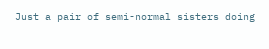Just a pair of semi-normal sisters doing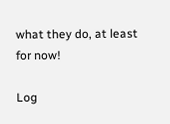what they do, at least for now!

Log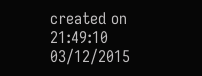created on 21:49:10 03/12/2015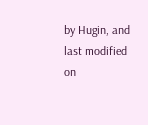by Hugin, and last modified on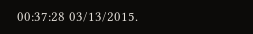00:37:28 03/13/2015.